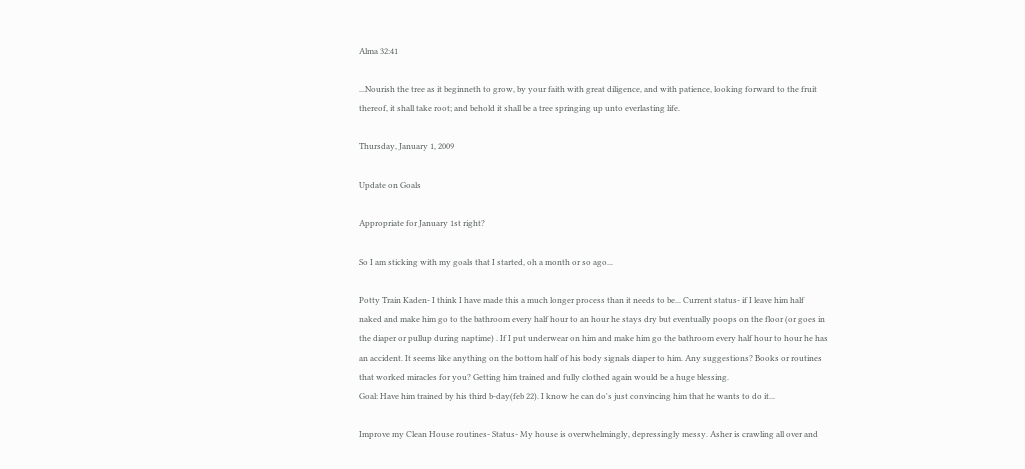Alma 32:41

...Nourish the tree as it beginneth to grow, by your faith with great diligence, and with patience, looking forward to the fruit thereof, it shall take root; and behold it shall be a tree springing up unto everlasting life.

Thursday, January 1, 2009

Update on Goals

Appropriate for January 1st right?

So I am sticking with my goals that I started, oh a month or so ago...

Potty Train Kaden- I think I have made this a much longer process than it needs to be... Current status- if I leave him half naked and make him go to the bathroom every half hour to an hour he stays dry but eventually poops on the floor (or goes in the diaper or pullup during naptime) . If I put underwear on him and make him go the bathroom every half hour to hour he has an accident. It seems like anything on the bottom half of his body signals diaper to him. Any suggestions? Books or routines that worked miracles for you? Getting him trained and fully clothed again would be a huge blessing.
Goal: Have him trained by his third b-day(feb 22). I know he can do's just convincing him that he wants to do it...

Improve my Clean House routines- Status- My house is overwhelmingly, depressingly messy. Asher is crawling all over and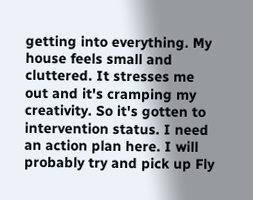getting into everything. My house feels small and cluttered. It stresses me out and it's cramping my creativity. So it's gotten to intervention status. I need an action plan here. I will probably try and pick up Fly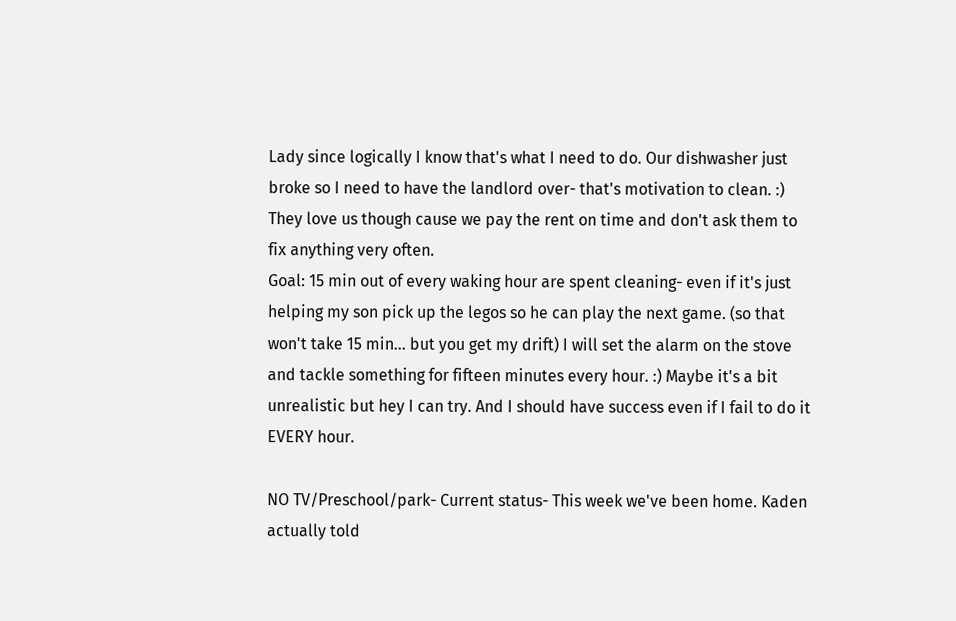Lady since logically I know that's what I need to do. Our dishwasher just broke so I need to have the landlord over- that's motivation to clean. :) They love us though cause we pay the rent on time and don't ask them to fix anything very often.
Goal: 15 min out of every waking hour are spent cleaning- even if it's just helping my son pick up the legos so he can play the next game. (so that won't take 15 min... but you get my drift) I will set the alarm on the stove and tackle something for fifteen minutes every hour. :) Maybe it's a bit unrealistic but hey I can try. And I should have success even if I fail to do it EVERY hour.

NO TV/Preschool/park- Current status- This week we've been home. Kaden actually told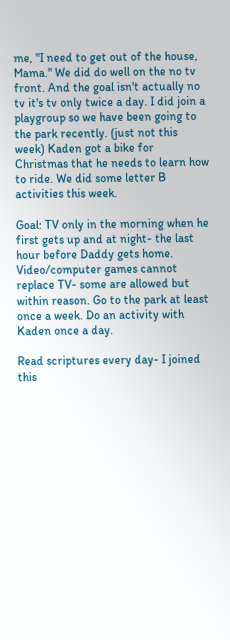me, "I need to get out of the house, Mama." We did do well on the no tv front. And the goal isn't actually no tv it's tv only twice a day. I did join a playgroup so we have been going to the park recently. (just not this week) Kaden got a bike for Christmas that he needs to learn how to ride. We did some letter B activities this week.

Goal: TV only in the morning when he first gets up and at night- the last hour before Daddy gets home. Video/computer games cannot replace TV- some are allowed but within reason. Go to the park at least once a week. Do an activity with Kaden once a day.

Read scriptures every day- I joined this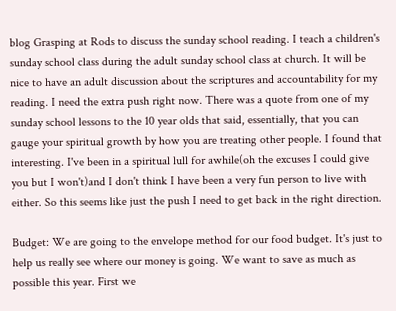blog Grasping at Rods to discuss the sunday school reading. I teach a children's sunday school class during the adult sunday school class at church. It will be nice to have an adult discussion about the scriptures and accountability for my reading. I need the extra push right now. There was a quote from one of my sunday school lessons to the 10 year olds that said, essentially, that you can gauge your spiritual growth by how you are treating other people. I found that interesting. I've been in a spiritual lull for awhile(oh the excuses I could give you but I won't)and I don't think I have been a very fun person to live with either. So this seems like just the push I need to get back in the right direction.

Budget: We are going to the envelope method for our food budget. It's just to help us really see where our money is going. We want to save as much as possible this year. First we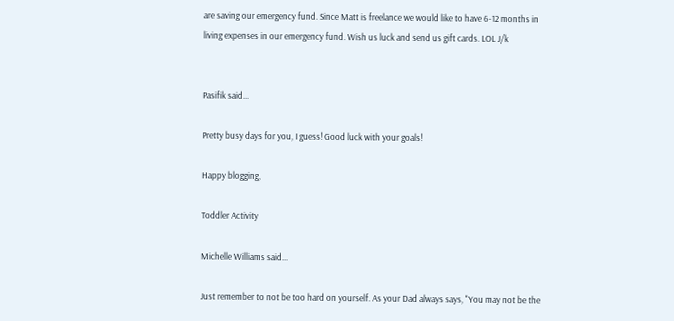are saving our emergency fund. Since Matt is freelance we would like to have 6-12 months in living expenses in our emergency fund. Wish us luck and send us gift cards. LOL J/k


Pasifik said...

Pretty busy days for you, I guess! Good luck with your goals!

Happy blogging,

Toddler Activity

Michelle Williams said...

Just remember to not be too hard on yourself. As your Dad always says, "You may not be the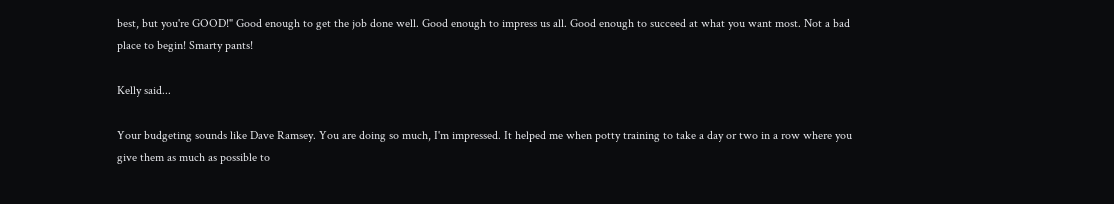best, but you're GOOD!" Good enough to get the job done well. Good enough to impress us all. Good enough to succeed at what you want most. Not a bad place to begin! Smarty pants!

Kelly said...

Your budgeting sounds like Dave Ramsey. You are doing so much, I'm impressed. It helped me when potty training to take a day or two in a row where you give them as much as possible to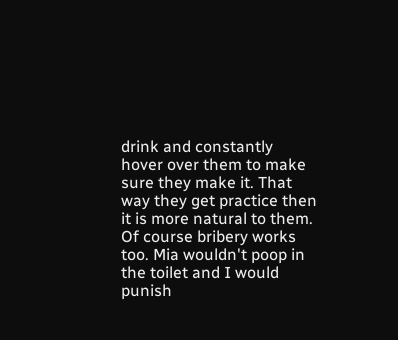drink and constantly hover over them to make sure they make it. That way they get practice then it is more natural to them. Of course bribery works too. Mia wouldn't poop in the toilet and I would punish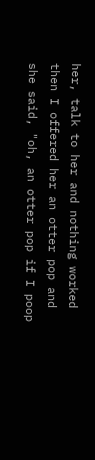her, talk to her and nothing worked then I offered her an otter pop and she said, "oh, an otter pop if I poop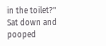in the toilet?" Sat down and pooped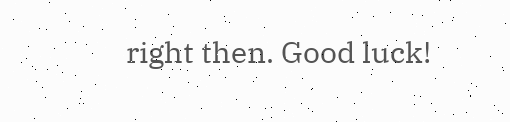right then. Good luck!